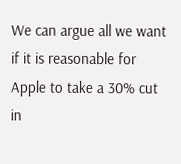We can argue all we want if it is reasonable for Apple to take a 30% cut in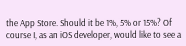the App Store. Should it be 1%, 5% or 15%? Of course I, as an iOS developer, would like to see a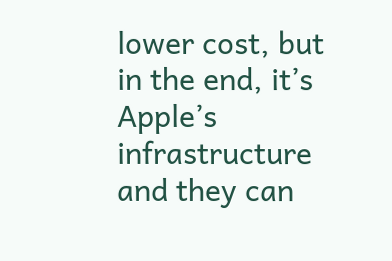lower cost, but in the end, it’s Apple’s infrastructure and they can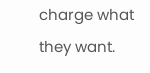charge what they want.